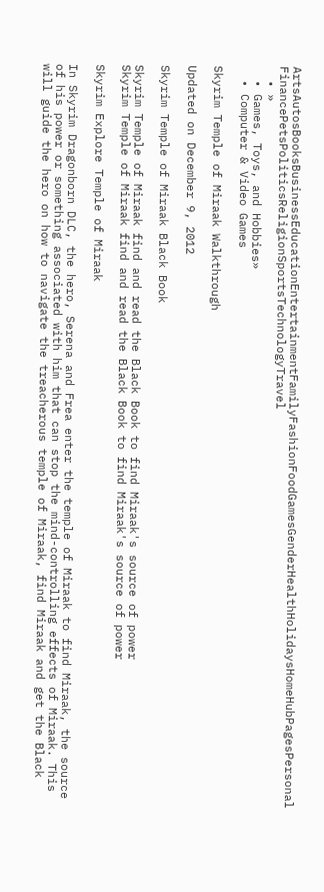ArtsAutosBooksBusinessEducationEntertainmentFamilyFashionFoodGamesGenderHealthHolidaysHomeHubPagesPersonal FinancePetsPoliticsReligionSportsTechnologyTravel
  • »
  • Games, Toys, and Hobbies»
  • Computer & Video Games

Skyrim Temple of Miraak Walkthrough

Updated on December 9, 2012

Skyrim Temple of Miraak Black Book

Skyrim Temple of Miraak find and read the Black Book to find Miraak's source of power
Skyrim Temple of Miraak find and read the Black Book to find Miraak's source of power

Skyrim Explore Temple of Miraak

In Skyrim Dragonborn DLC, the hero, Serena and Frea enter the temple of Miraak to find Miraak, the source of his power or something associated with him that can stop the mind-controlling effects of Miraak. This will guide the hero on how to navigate the treacherous temple of Miraak, find Miraak and get the Black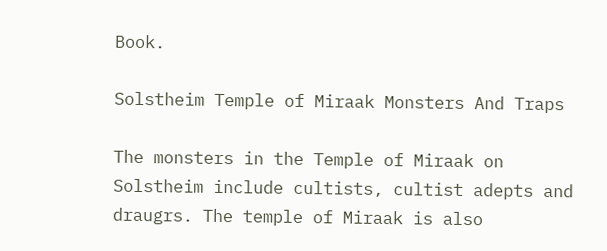Book.

Solstheim Temple of Miraak Monsters And Traps

The monsters in the Temple of Miraak on Solstheim include cultists, cultist adepts and draugrs. The temple of Miraak is also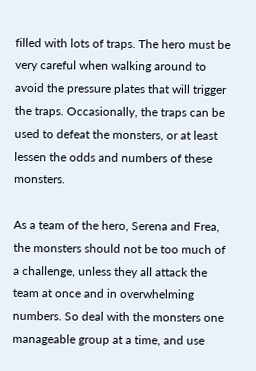filled with lots of traps. The hero must be very careful when walking around to avoid the pressure plates that will trigger the traps. Occasionally, the traps can be used to defeat the monsters, or at least lessen the odds and numbers of these monsters.

As a team of the hero, Serena and Frea, the monsters should not be too much of a challenge, unless they all attack the team at once and in overwhelming numbers. So deal with the monsters one manageable group at a time, and use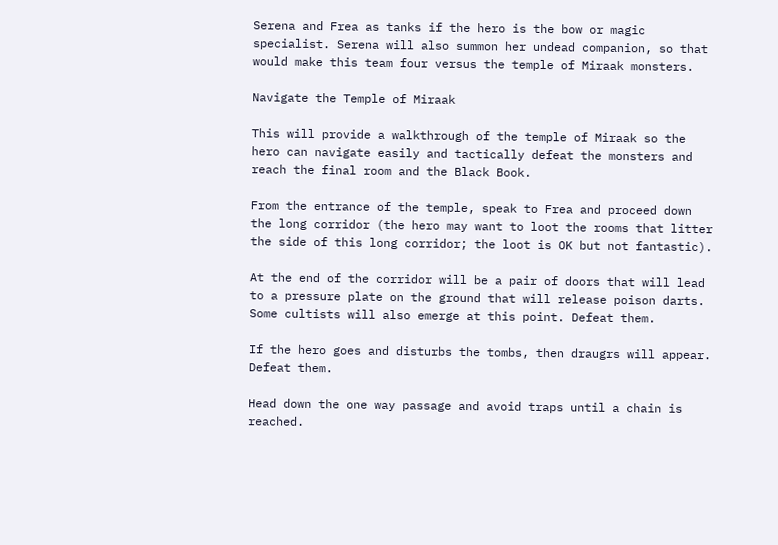Serena and Frea as tanks if the hero is the bow or magic specialist. Serena will also summon her undead companion, so that would make this team four versus the temple of Miraak monsters.

Navigate the Temple of Miraak

This will provide a walkthrough of the temple of Miraak so the hero can navigate easily and tactically defeat the monsters and reach the final room and the Black Book.

From the entrance of the temple, speak to Frea and proceed down the long corridor (the hero may want to loot the rooms that litter the side of this long corridor; the loot is OK but not fantastic).

At the end of the corridor will be a pair of doors that will lead to a pressure plate on the ground that will release poison darts. Some cultists will also emerge at this point. Defeat them.

If the hero goes and disturbs the tombs, then draugrs will appear. Defeat them.

Head down the one way passage and avoid traps until a chain is reached.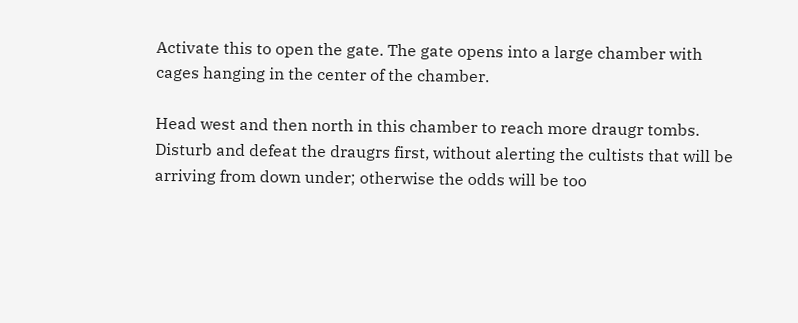Activate this to open the gate. The gate opens into a large chamber with cages hanging in the center of the chamber.

Head west and then north in this chamber to reach more draugr tombs. Disturb and defeat the draugrs first, without alerting the cultists that will be arriving from down under; otherwise the odds will be too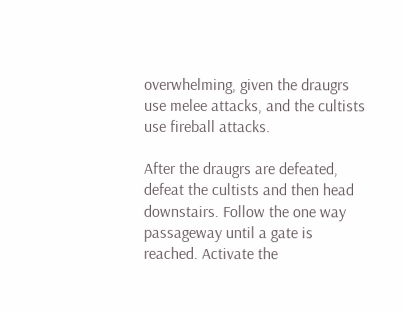overwhelming, given the draugrs use melee attacks, and the cultists use fireball attacks.

After the draugrs are defeated, defeat the cultists and then head downstairs. Follow the one way passageway until a gate is reached. Activate the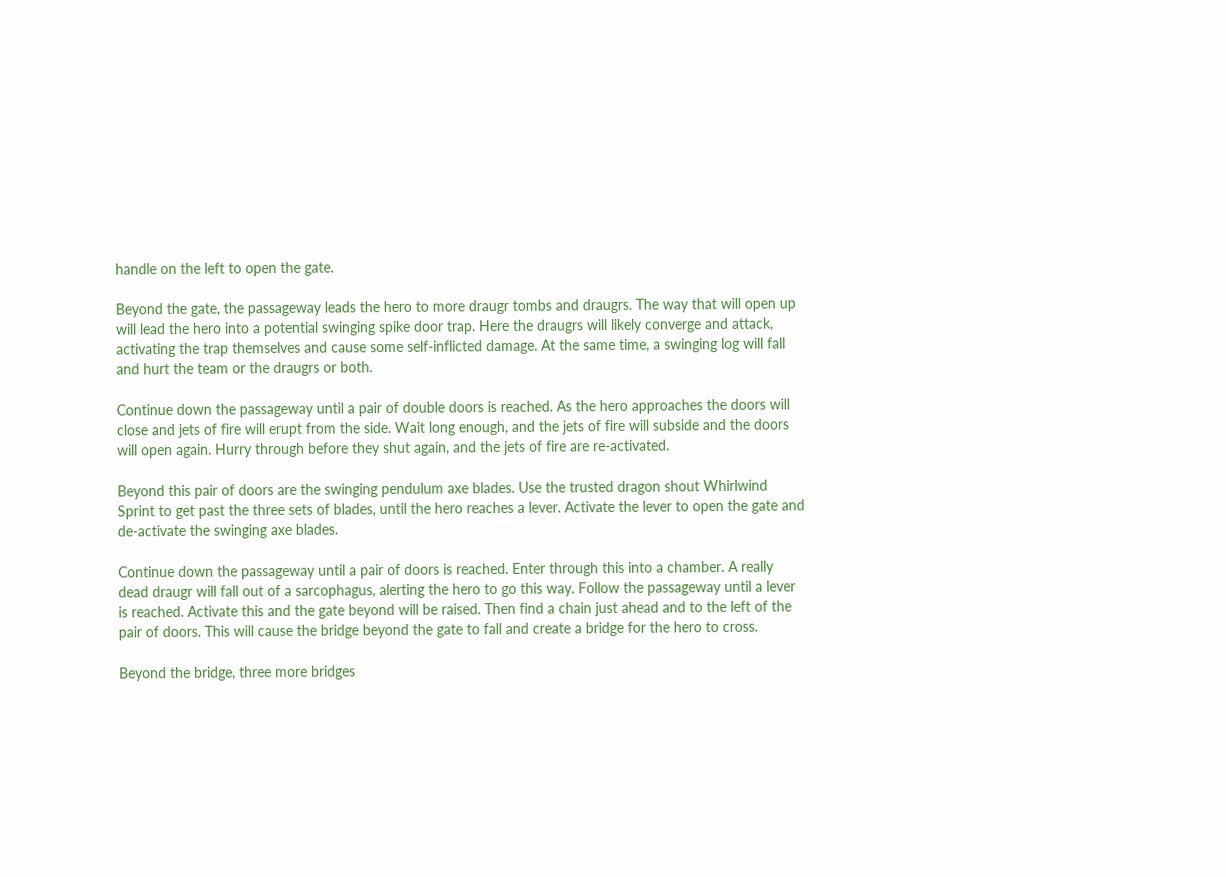handle on the left to open the gate.

Beyond the gate, the passageway leads the hero to more draugr tombs and draugrs. The way that will open up will lead the hero into a potential swinging spike door trap. Here the draugrs will likely converge and attack, activating the trap themselves and cause some self-inflicted damage. At the same time, a swinging log will fall and hurt the team or the draugrs or both.

Continue down the passageway until a pair of double doors is reached. As the hero approaches the doors will close and jets of fire will erupt from the side. Wait long enough, and the jets of fire will subside and the doors will open again. Hurry through before they shut again, and the jets of fire are re-activated.

Beyond this pair of doors are the swinging pendulum axe blades. Use the trusted dragon shout Whirlwind Sprint to get past the three sets of blades, until the hero reaches a lever. Activate the lever to open the gate and de-activate the swinging axe blades.

Continue down the passageway until a pair of doors is reached. Enter through this into a chamber. A really dead draugr will fall out of a sarcophagus, alerting the hero to go this way. Follow the passageway until a lever is reached. Activate this and the gate beyond will be raised. Then find a chain just ahead and to the left of the pair of doors. This will cause the bridge beyond the gate to fall and create a bridge for the hero to cross.

Beyond the bridge, three more bridges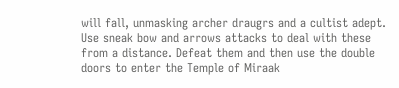will fall, unmasking archer draugrs and a cultist adept. Use sneak bow and arrows attacks to deal with these from a distance. Defeat them and then use the double doors to enter the Temple of Miraak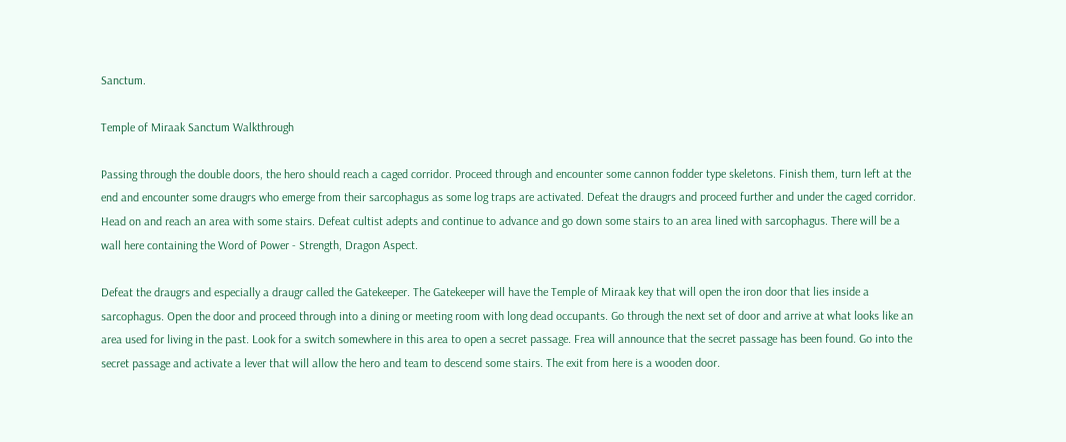Sanctum.

Temple of Miraak Sanctum Walkthrough

Passing through the double doors, the hero should reach a caged corridor. Proceed through and encounter some cannon fodder type skeletons. Finish them, turn left at the end and encounter some draugrs who emerge from their sarcophagus as some log traps are activated. Defeat the draugrs and proceed further and under the caged corridor. Head on and reach an area with some stairs. Defeat cultist adepts and continue to advance and go down some stairs to an area lined with sarcophagus. There will be a wall here containing the Word of Power - Strength, Dragon Aspect.

Defeat the draugrs and especially a draugr called the Gatekeeper. The Gatekeeper will have the Temple of Miraak key that will open the iron door that lies inside a sarcophagus. Open the door and proceed through into a dining or meeting room with long dead occupants. Go through the next set of door and arrive at what looks like an area used for living in the past. Look for a switch somewhere in this area to open a secret passage. Frea will announce that the secret passage has been found. Go into the secret passage and activate a lever that will allow the hero and team to descend some stairs. The exit from here is a wooden door.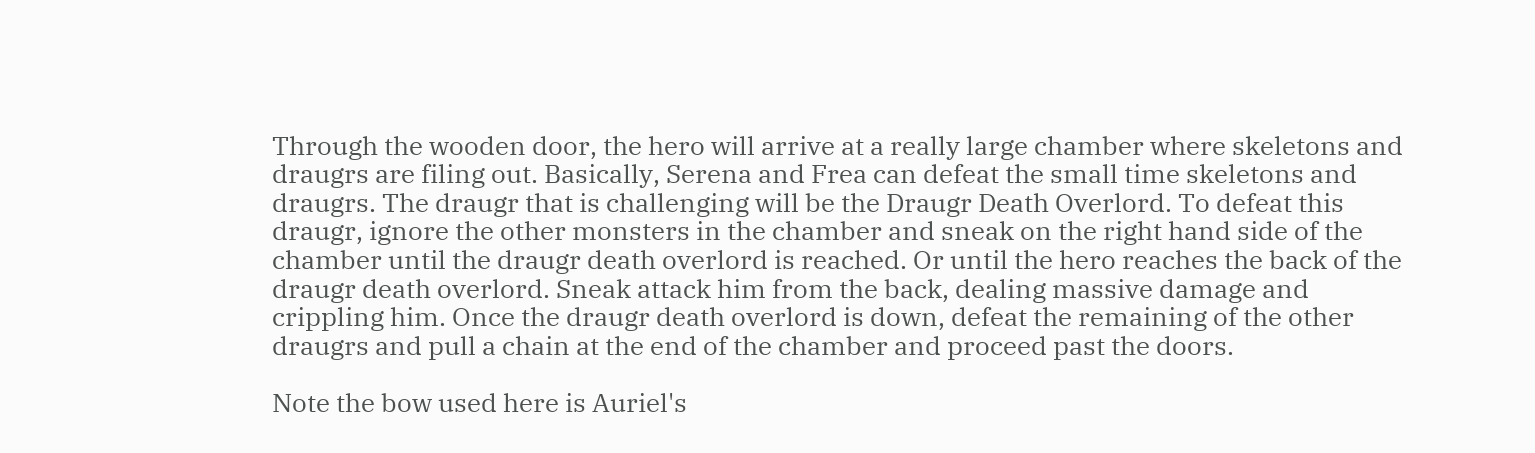Through the wooden door, the hero will arrive at a really large chamber where skeletons and draugrs are filing out. Basically, Serena and Frea can defeat the small time skeletons and draugrs. The draugr that is challenging will be the Draugr Death Overlord. To defeat this draugr, ignore the other monsters in the chamber and sneak on the right hand side of the chamber until the draugr death overlord is reached. Or until the hero reaches the back of the draugr death overlord. Sneak attack him from the back, dealing massive damage and crippling him. Once the draugr death overlord is down, defeat the remaining of the other draugrs and pull a chain at the end of the chamber and proceed past the doors.

Note the bow used here is Auriel's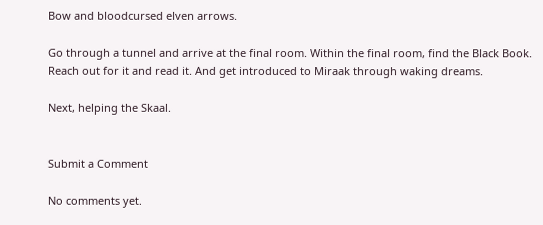Bow and bloodcursed elven arrows.

Go through a tunnel and arrive at the final room. Within the final room, find the Black Book. Reach out for it and read it. And get introduced to Miraak through waking dreams.

Next, helping the Skaal.


Submit a Comment

No comments yet.